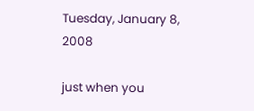Tuesday, January 8, 2008

just when you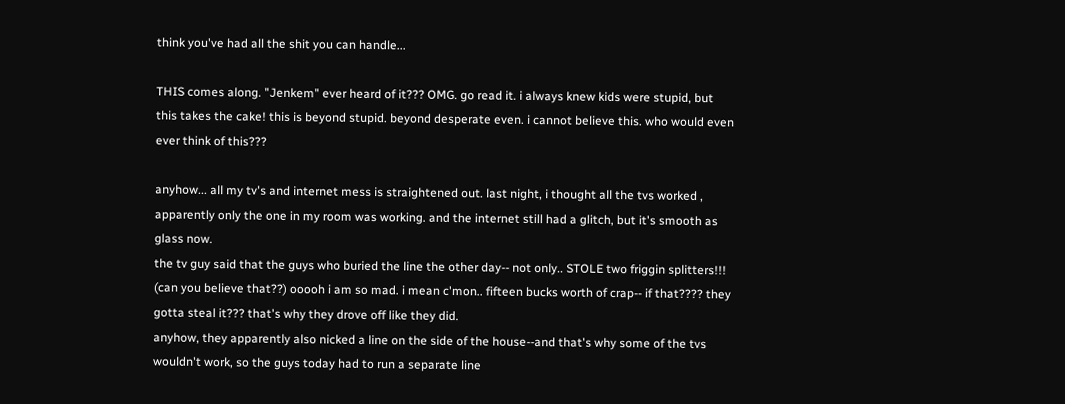think you've had all the shit you can handle...

THIS comes along. "Jenkem" ever heard of it??? OMG. go read it. i always knew kids were stupid, but this takes the cake! this is beyond stupid. beyond desperate even. i cannot believe this. who would even ever think of this???

anyhow... all my tv's and internet mess is straightened out. last night, i thought all the tvs worked , apparently only the one in my room was working. and the internet still had a glitch, but it's smooth as glass now.
the tv guy said that the guys who buried the line the other day-- not only.. STOLE two friggin splitters!!! (can you believe that??) ooooh i am so mad. i mean c'mon.. fifteen bucks worth of crap-- if that???? they gotta steal it??? that's why they drove off like they did.
anyhow, they apparently also nicked a line on the side of the house--and that's why some of the tvs wouldn't work, so the guys today had to run a separate line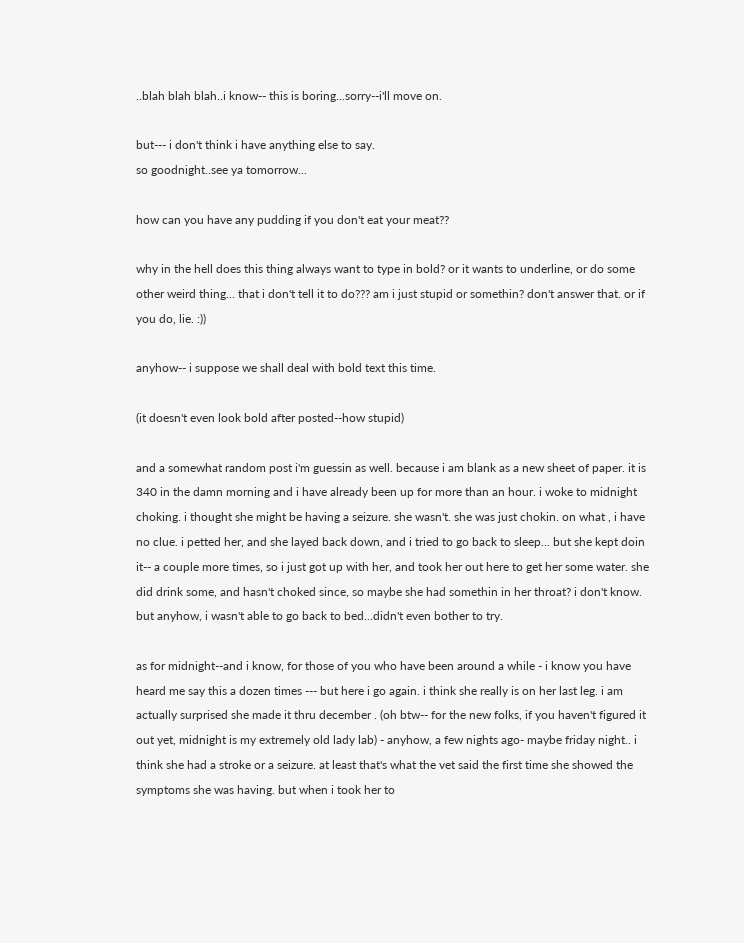..blah blah blah..i know-- this is boring...sorry--i'll move on.

but--- i don't think i have anything else to say.
so goodnight..see ya tomorrow...

how can you have any pudding if you don't eat your meat??

why in the hell does this thing always want to type in bold? or it wants to underline, or do some other weird thing... that i don't tell it to do??? am i just stupid or somethin? don't answer that. or if you do, lie. :))

anyhow-- i suppose we shall deal with bold text this time.

(it doesn't even look bold after posted--how stupid)

and a somewhat random post i'm guessin as well. because i am blank as a new sheet of paper. it is 340 in the damn morning and i have already been up for more than an hour. i woke to midnight choking. i thought she might be having a seizure. she wasn't. she was just chokin. on what , i have no clue. i petted her, and she layed back down, and i tried to go back to sleep... but she kept doin it-- a couple more times, so i just got up with her, and took her out here to get her some water. she did drink some, and hasn't choked since, so maybe she had somethin in her throat? i don't know.
but anyhow, i wasn't able to go back to bed...didn't even bother to try.

as for midnight--and i know, for those of you who have been around a while - i know you have heard me say this a dozen times --- but here i go again. i think she really is on her last leg. i am actually surprised she made it thru december . (oh btw-- for the new folks, if you haven't figured it out yet, midnight is my extremely old lady lab) - anyhow, a few nights ago- maybe friday night.. i think she had a stroke or a seizure. at least that's what the vet said the first time she showed the symptoms she was having. but when i took her to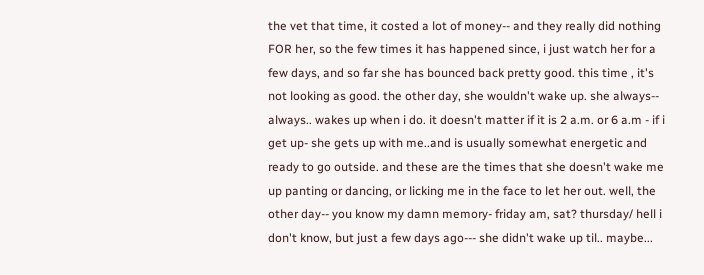the vet that time, it costed a lot of money-- and they really did nothing FOR her, so the few times it has happened since, i just watch her for a few days, and so far she has bounced back pretty good. this time , it's not looking as good. the other day, she wouldn't wake up. she always-- always.. wakes up when i do. it doesn't matter if it is 2 a.m. or 6 a.m - if i get up- she gets up with me..and is usually somewhat energetic and ready to go outside. and these are the times that she doesn't wake me up panting or dancing, or licking me in the face to let her out. well, the other day-- you know my damn memory- friday am, sat? thursday/ hell i don't know, but just a few days ago--- she didn't wake up til.. maybe...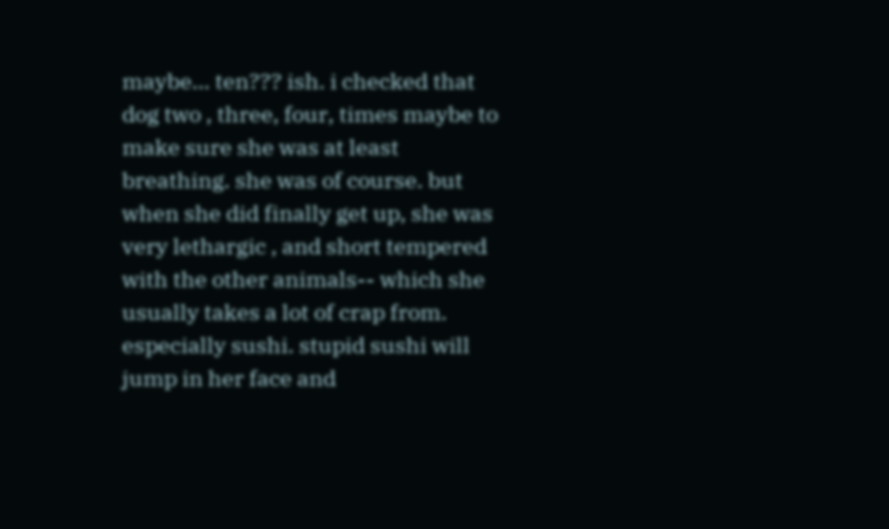maybe... ten??? ish. i checked that dog two , three, four, times maybe to make sure she was at least breathing. she was of course. but when she did finally get up, she was very lethargic , and short tempered with the other animals-- which she usually takes a lot of crap from. especially sushi. stupid sushi will jump in her face and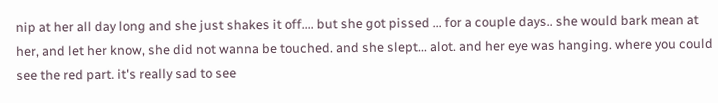nip at her all day long and she just shakes it off.... but she got pissed ... for a couple days.. she would bark mean at her, and let her know, she did not wanna be touched. and she slept... alot. and her eye was hanging. where you could see the red part. it's really sad to see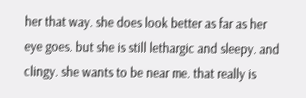her that way. she does look better as far as her eye goes. but she is still lethargic and sleepy. and clingy. she wants to be near me. that really is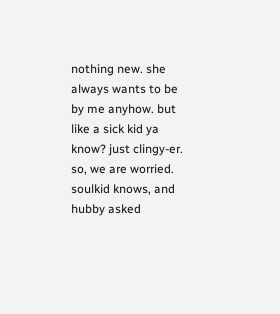nothing new. she always wants to be by me anyhow. but like a sick kid ya know? just clingy-er. so, we are worried. soulkid knows, and hubby asked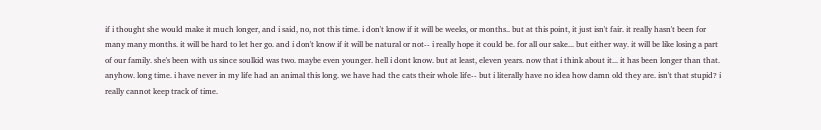if i thought she would make it much longer, and i said, no, not this time. i don't know if it will be weeks, or months.. but at this point, it just isn't fair. it really hasn't been for many many months. it will be hard to let her go. and i don't know if it will be natural or not-- i really hope it could be. for all our sake... but either way. it will be like losing a part of our family. she's been with us since soulkid was two. maybe even younger. hell i dont know. but at least, eleven years. now that i think about it... it has been longer than that. anyhow. long time. i have never in my life had an animal this long. we have had the cats their whole life-- but i literally have no idea how damn old they are. isn't that stupid? i really cannot keep track of time.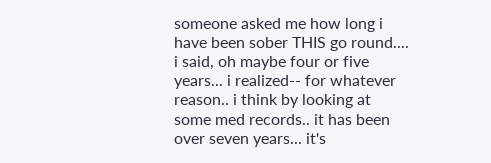someone asked me how long i have been sober THIS go round.... i said, oh maybe four or five years... i realized-- for whatever reason.. i think by looking at some med records.. it has been over seven years... it's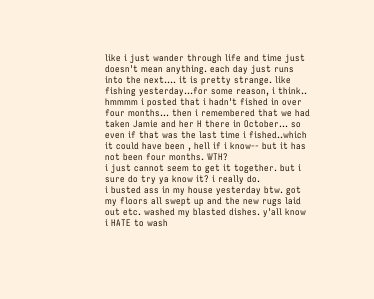like i just wander through life and time just doesn't mean anything. each day just runs into the next.... it is pretty strange. like fishing yesterday...for some reason, i think.. hmmmm i posted that i hadn't fished in over four months... then i remembered that we had taken Jamie and her H there in October... so even if that was the last time i fished..which it could have been , hell if i know-- but it has not been four months. WTH?
i just cannot seem to get it together. but i sure do try ya know it? i really do.
i busted ass in my house yesterday btw. got my floors all swept up and the new rugs laid out etc. washed my blasted dishes. y'all know i HATE to wash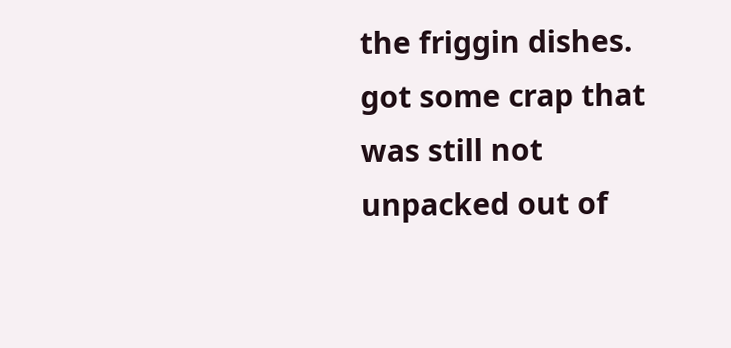the friggin dishes.
got some crap that was still not unpacked out of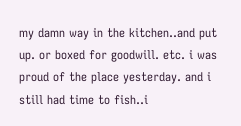my damn way in the kitchen..and put up. or boxed for goodwill. etc. i was proud of the place yesterday. and i still had time to fish..i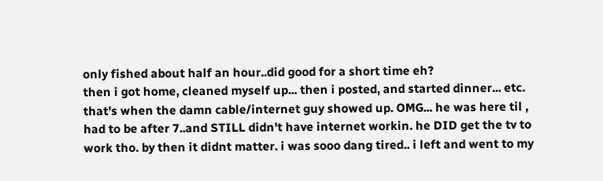only fished about half an hour..did good for a short time eh?
then i got home, cleaned myself up... then i posted, and started dinner... etc.
that's when the damn cable/internet guy showed up. OMG... he was here til , had to be after 7..and STILL didn't have internet workin. he DID get the tv to work tho. by then it didnt matter. i was sooo dang tired.. i left and went to my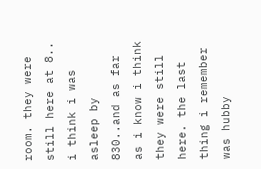room. they were still here at 8.. i think i was asleep by 830..and as far as i know i think they were still here. the last thing i remember was hubby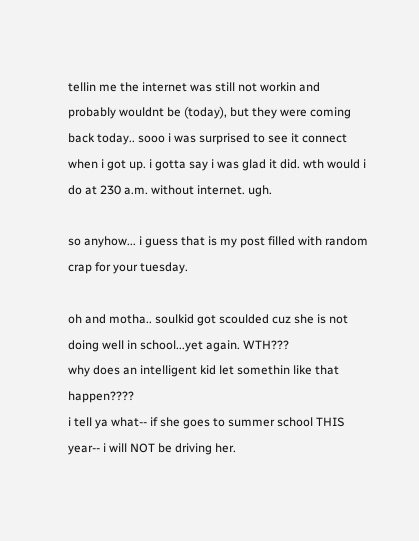tellin me the internet was still not workin and probably wouldnt be (today), but they were coming back today.. sooo i was surprised to see it connect when i got up. i gotta say i was glad it did. wth would i do at 230 a.m. without internet. ugh.

so anyhow... i guess that is my post filled with random crap for your tuesday.

oh and motha.. soulkid got scoulded cuz she is not doing well in school...yet again. WTH???
why does an intelligent kid let somethin like that happen????
i tell ya what-- if she goes to summer school THIS year-- i will NOT be driving her.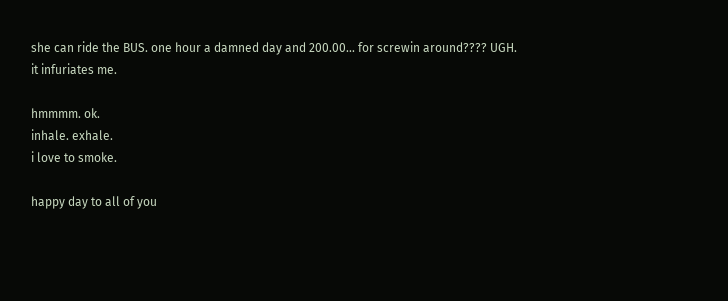she can ride the BUS. one hour a damned day and 200.00... for screwin around???? UGH.
it infuriates me.

hmmmm. ok.
inhale. exhale.
i love to smoke.

happy day to all of you